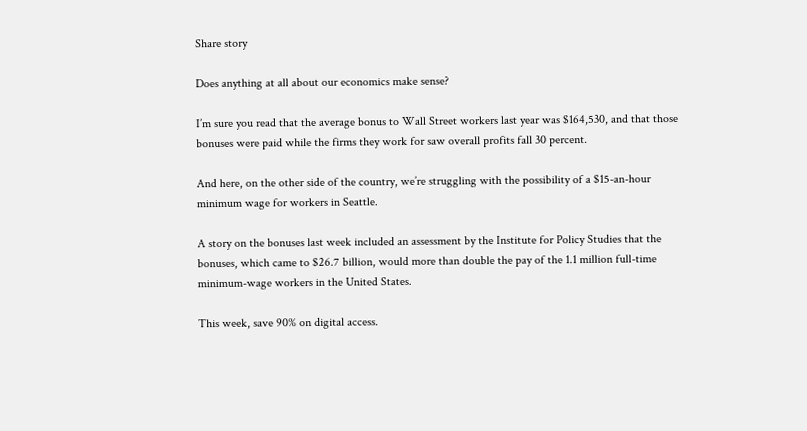Share story

Does anything at all about our economics make sense?

I’m sure you read that the average bonus to Wall Street workers last year was $164,530, and that those bonuses were paid while the firms they work for saw overall profits fall 30 percent.

And here, on the other side of the country, we’re struggling with the possibility of a $15-an-hour minimum wage for workers in Seattle.

A story on the bonuses last week included an assessment by the Institute for Policy Studies that the bonuses, which came to $26.7 billion, would more than double the pay of the 1.1 million full-time minimum-wage workers in the United States.

This week, save 90% on digital access.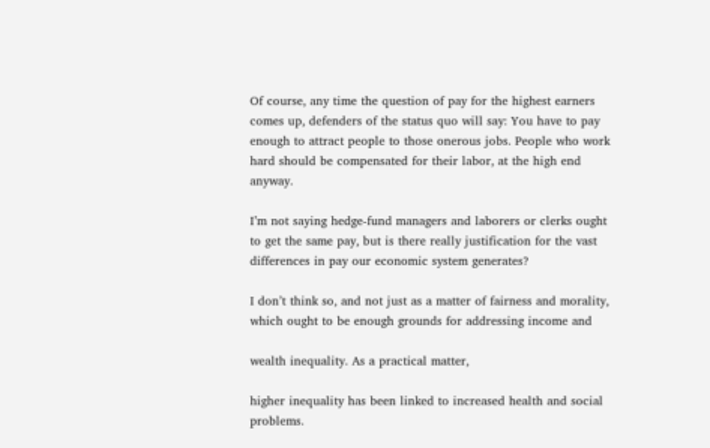Of course, any time the question of pay for the highest earners comes up, defenders of the status quo will say: You have to pay enough to attract people to those onerous jobs. People who work hard should be compensated for their labor, at the high end anyway.

I’m not saying hedge-fund managers and laborers or clerks ought to get the same pay, but is there really justification for the vast differences in pay our economic system generates?

I don’t think so, and not just as a matter of fairness and morality, which ought to be enough grounds for addressing income and

wealth inequality. As a practical matter,

higher inequality has been linked to increased health and social problems.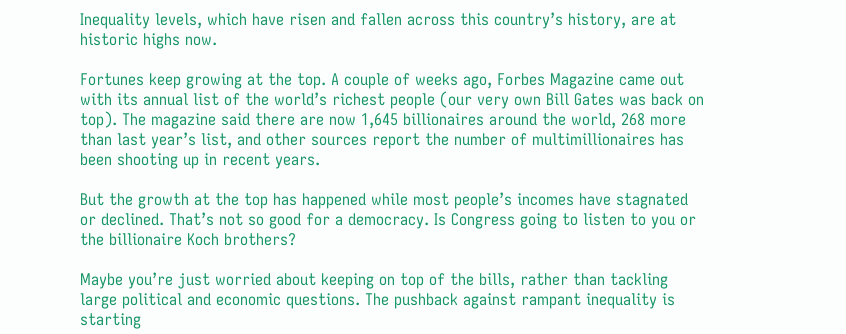Inequality levels, which have risen and fallen across this country’s history, are at historic highs now.

Fortunes keep growing at the top. A couple of weeks ago, Forbes Magazine came out with its annual list of the world’s richest people (our very own Bill Gates was back on top). The magazine said there are now 1,645 billionaires around the world, 268 more than last year’s list, and other sources report the number of multimillionaires has been shooting up in recent years.

But the growth at the top has happened while most people’s incomes have stagnated or declined. That’s not so good for a democracy. Is Congress going to listen to you or the billionaire Koch brothers?

Maybe you’re just worried about keeping on top of the bills, rather than tackling large political and economic questions. The pushback against rampant inequality is starting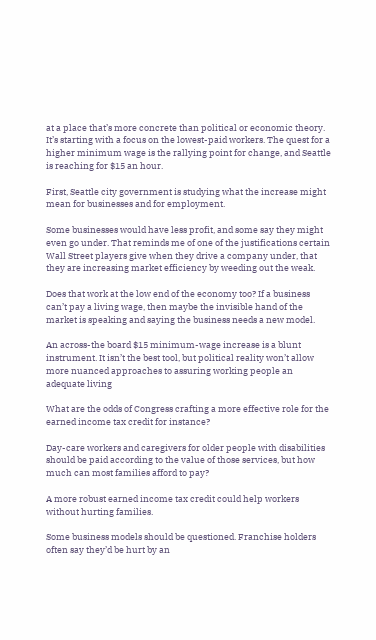at a place that’s more concrete than political or economic theory. It’s starting with a focus on the lowest-paid workers. The quest for a higher minimum wage is the rallying point for change, and Seattle is reaching for $15 an hour.

First, Seattle city government is studying what the increase might mean for businesses and for employment.

Some businesses would have less profit, and some say they might even go under. That reminds me of one of the justifications certain Wall Street players give when they drive a company under, that they are increasing market efficiency by weeding out the weak.

Does that work at the low end of the economy too? If a business can’t pay a living wage, then maybe the invisible hand of the market is speaking and saying the business needs a new model.

An across-the board $15 minimum-wage increase is a blunt instrument. It isn’t the best tool, but political reality won’t allow more nuanced approaches to assuring working people an adequate living

What are the odds of Congress crafting a more effective role for the earned income tax credit for instance?

Day-care workers and caregivers for older people with disabilities should be paid according to the value of those services, but how much can most families afford to pay?

A more robust earned income tax credit could help workers without hurting families.

Some business models should be questioned. Franchise holders often say they’d be hurt by an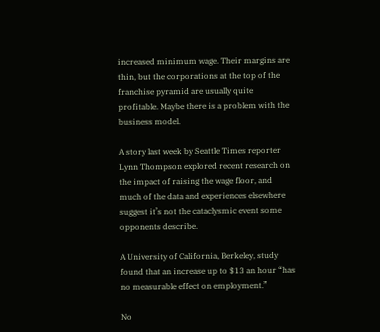increased minimum wage. Their margins are thin, but the corporations at the top of the franchise pyramid are usually quite profitable. Maybe there is a problem with the business model.

A story last week by Seattle Times reporter Lynn Thompson explored recent research on the impact of raising the wage floor, and much of the data and experiences elsewhere suggest it’s not the cataclysmic event some opponents describe.

A University of California, Berkeley, study found that an increase up to $13 an hour “has no measurable effect on employment.”

No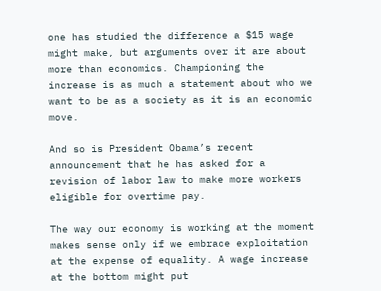one has studied the difference a $15 wage might make, but arguments over it are about more than economics. Championing the increase is as much a statement about who we want to be as a society as it is an economic move.

And so is President Obama’s recent announcement that he has asked for a revision of labor law to make more workers eligible for overtime pay.

The way our economy is working at the moment makes sense only if we embrace exploitation at the expense of equality. A wage increase at the bottom might put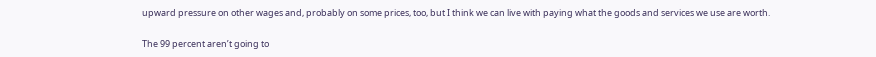upward pressure on other wages and, probably on some prices, too, but I think we can live with paying what the goods and services we use are worth.

The 99 percent aren’t going to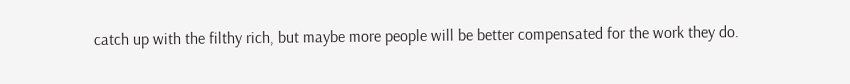catch up with the filthy rich, but maybe more people will be better compensated for the work they do.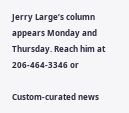Jerry Large’s column appears Monday and Thursday. Reach him at 206-464-3346 or

Custom-curated news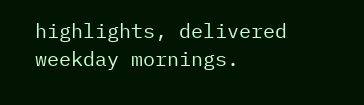highlights, delivered weekday mornings.